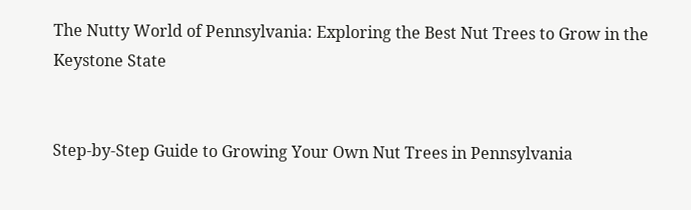The Nutty World of Pennsylvania: Exploring the Best Nut Trees to Grow in the Keystone State


Step-by-Step Guide to Growing Your Own Nut Trees in Pennsylvania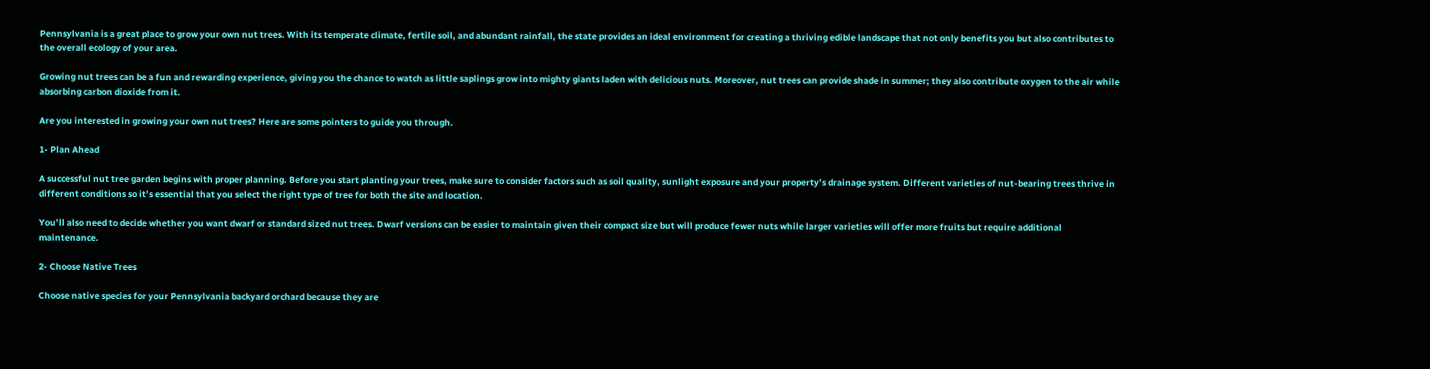Pennsylvania is a great place to grow your own nut trees. With its temperate climate, fertile soil, and abundant rainfall, the state provides an ideal environment for creating a thriving edible landscape that not only benefits you but also contributes to the overall ecology of your area.

Growing nut trees can be a fun and rewarding experience, giving you the chance to watch as little saplings grow into mighty giants laden with delicious nuts. Moreover, nut trees can provide shade in summer; they also contribute oxygen to the air while absorbing carbon dioxide from it.

Are you interested in growing your own nut trees? Here are some pointers to guide you through.

1- Plan Ahead

A successful nut tree garden begins with proper planning. Before you start planting your trees, make sure to consider factors such as soil quality, sunlight exposure and your property’s drainage system. Different varieties of nut-bearing trees thrive in different conditions so it’s essential that you select the right type of tree for both the site and location.

You’ll also need to decide whether you want dwarf or standard sized nut trees. Dwarf versions can be easier to maintain given their compact size but will produce fewer nuts while larger varieties will offer more fruits but require additional maintenance.

2- Choose Native Trees

Choose native species for your Pennsylvania backyard orchard because they are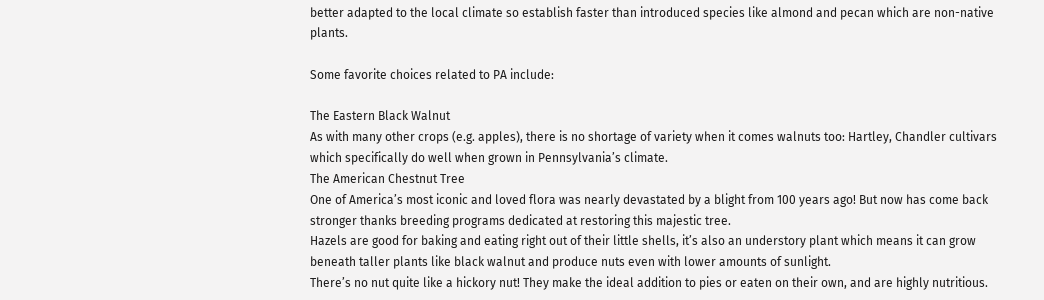better adapted to the local climate so establish faster than introduced species like almond and pecan which are non-native plants.

Some favorite choices related to PA include:

The Eastern Black Walnut
As with many other crops (e.g. apples), there is no shortage of variety when it comes walnuts too: Hartley, Chandler cultivars which specifically do well when grown in Pennsylvania’s climate.
The American Chestnut Tree
One of America’s most iconic and loved flora was nearly devastated by a blight from 100 years ago! But now has come back stronger thanks breeding programs dedicated at restoring this majestic tree.
Hazels are good for baking and eating right out of their little shells, it’s also an understory plant which means it can grow beneath taller plants like black walnut and produce nuts even with lower amounts of sunlight.
There’s no nut quite like a hickory nut! They make the ideal addition to pies or eaten on their own, and are highly nutritious.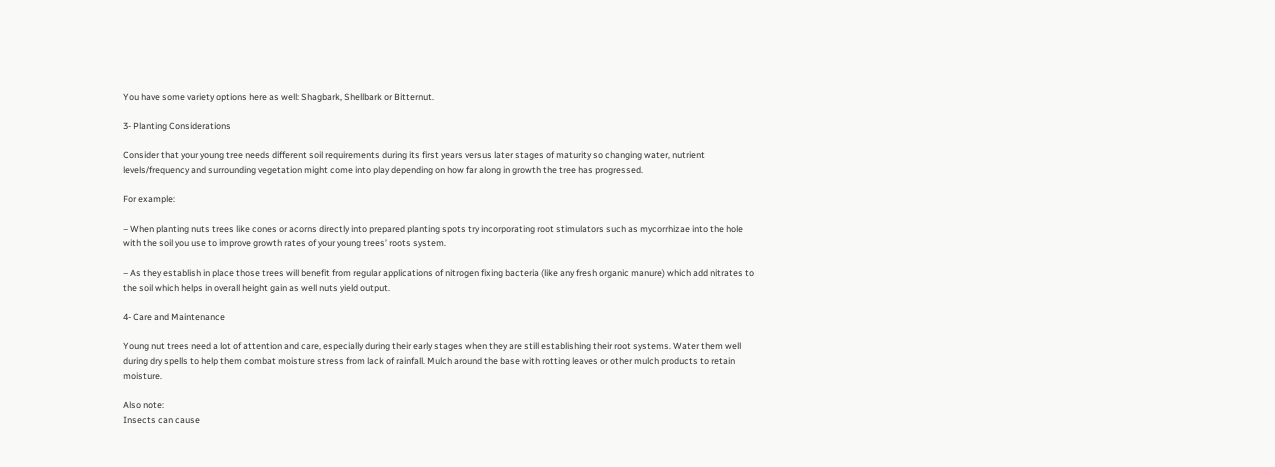You have some variety options here as well: Shagbark, Shellbark or Bitternut.

3- Planting Considerations

Consider that your young tree needs different soil requirements during its first years versus later stages of maturity so changing water, nutrient levels/frequency and surrounding vegetation might come into play depending on how far along in growth the tree has progressed.

For example:

– When planting nuts trees like cones or acorns directly into prepared planting spots try incorporating root stimulators such as mycorrhizae into the hole with the soil you use to improve growth rates of your young trees’ roots system.

– As they establish in place those trees will benefit from regular applications of nitrogen fixing bacteria (like any fresh organic manure) which add nitrates to the soil which helps in overall height gain as well nuts yield output.

4- Care and Maintenance

Young nut trees need a lot of attention and care, especially during their early stages when they are still establishing their root systems. Water them well during dry spells to help them combat moisture stress from lack of rainfall. Mulch around the base with rotting leaves or other mulch products to retain moisture.

Also note:
Insects can cause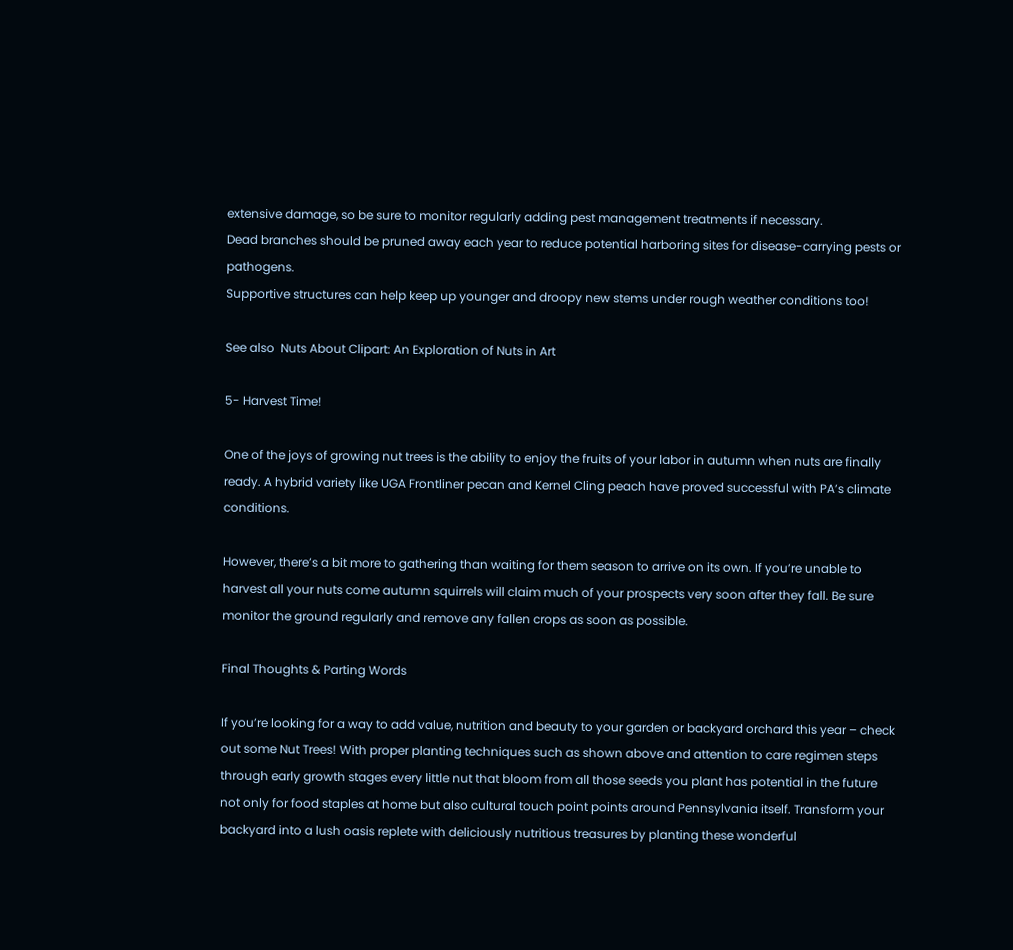extensive damage, so be sure to monitor regularly adding pest management treatments if necessary.
Dead branches should be pruned away each year to reduce potential harboring sites for disease-carrying pests or pathogens.
Supportive structures can help keep up younger and droopy new stems under rough weather conditions too!

See also  Nuts About Clipart: An Exploration of Nuts in Art

5- Harvest Time!

One of the joys of growing nut trees is the ability to enjoy the fruits of your labor in autumn when nuts are finally ready. A hybrid variety like UGA Frontliner pecan and Kernel Cling peach have proved successful with PA’s climate conditions.

However, there’s a bit more to gathering than waiting for them season to arrive on its own. If you’re unable to harvest all your nuts come autumn squirrels will claim much of your prospects very soon after they fall. Be sure monitor the ground regularly and remove any fallen crops as soon as possible.

Final Thoughts & Parting Words

If you’re looking for a way to add value, nutrition and beauty to your garden or backyard orchard this year – check out some Nut Trees! With proper planting techniques such as shown above and attention to care regimen steps through early growth stages every little nut that bloom from all those seeds you plant has potential in the future not only for food staples at home but also cultural touch point points around Pennsylvania itself. Transform your backyard into a lush oasis replete with deliciously nutritious treasures by planting these wonderful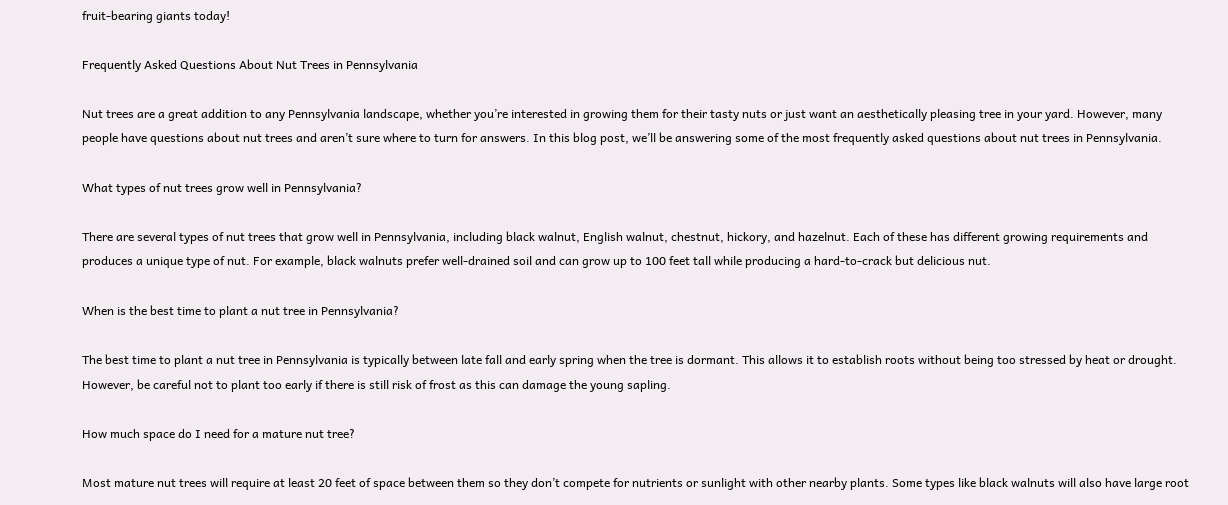fruit-bearing giants today!

Frequently Asked Questions About Nut Trees in Pennsylvania

Nut trees are a great addition to any Pennsylvania landscape, whether you’re interested in growing them for their tasty nuts or just want an aesthetically pleasing tree in your yard. However, many people have questions about nut trees and aren’t sure where to turn for answers. In this blog post, we’ll be answering some of the most frequently asked questions about nut trees in Pennsylvania.

What types of nut trees grow well in Pennsylvania?

There are several types of nut trees that grow well in Pennsylvania, including black walnut, English walnut, chestnut, hickory, and hazelnut. Each of these has different growing requirements and produces a unique type of nut. For example, black walnuts prefer well-drained soil and can grow up to 100 feet tall while producing a hard-to-crack but delicious nut.

When is the best time to plant a nut tree in Pennsylvania?

The best time to plant a nut tree in Pennsylvania is typically between late fall and early spring when the tree is dormant. This allows it to establish roots without being too stressed by heat or drought. However, be careful not to plant too early if there is still risk of frost as this can damage the young sapling.

How much space do I need for a mature nut tree?

Most mature nut trees will require at least 20 feet of space between them so they don’t compete for nutrients or sunlight with other nearby plants. Some types like black walnuts will also have large root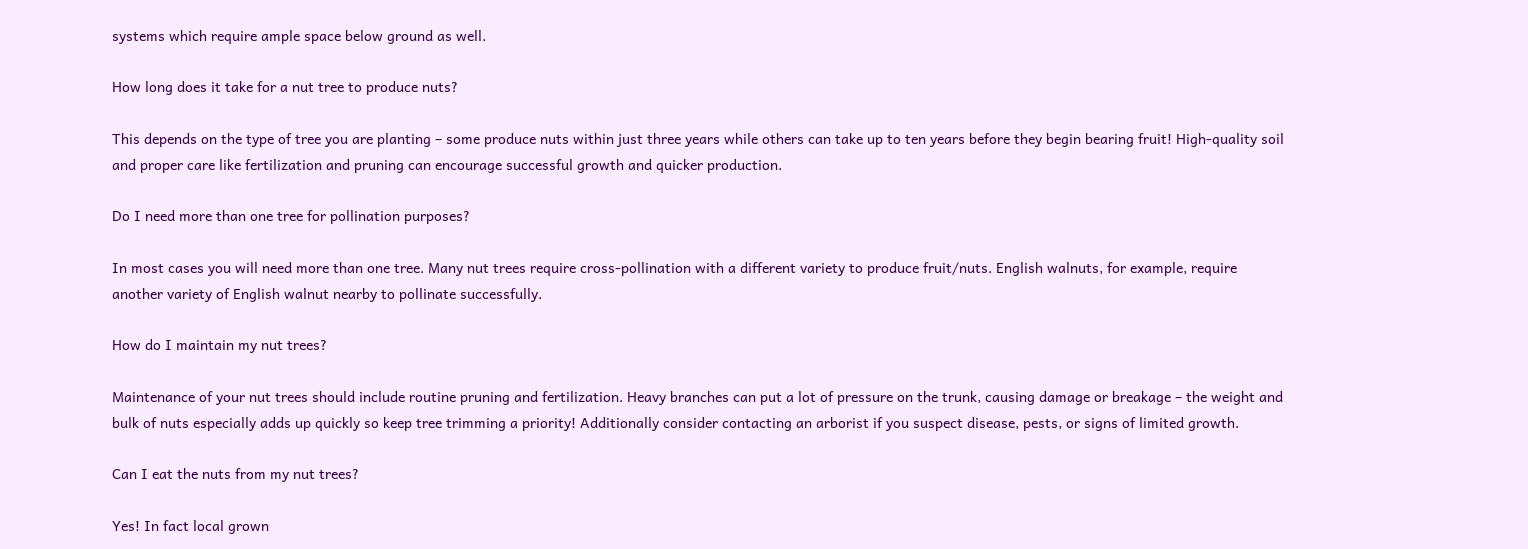systems which require ample space below ground as well.

How long does it take for a nut tree to produce nuts?

This depends on the type of tree you are planting – some produce nuts within just three years while others can take up to ten years before they begin bearing fruit! High-quality soil and proper care like fertilization and pruning can encourage successful growth and quicker production.

Do I need more than one tree for pollination purposes?

In most cases you will need more than one tree. Many nut trees require cross-pollination with a different variety to produce fruit/nuts. English walnuts, for example, require another variety of English walnut nearby to pollinate successfully.

How do I maintain my nut trees?

Maintenance of your nut trees should include routine pruning and fertilization. Heavy branches can put a lot of pressure on the trunk, causing damage or breakage – the weight and bulk of nuts especially adds up quickly so keep tree trimming a priority! Additionally consider contacting an arborist if you suspect disease, pests, or signs of limited growth.

Can I eat the nuts from my nut trees?

Yes! In fact local grown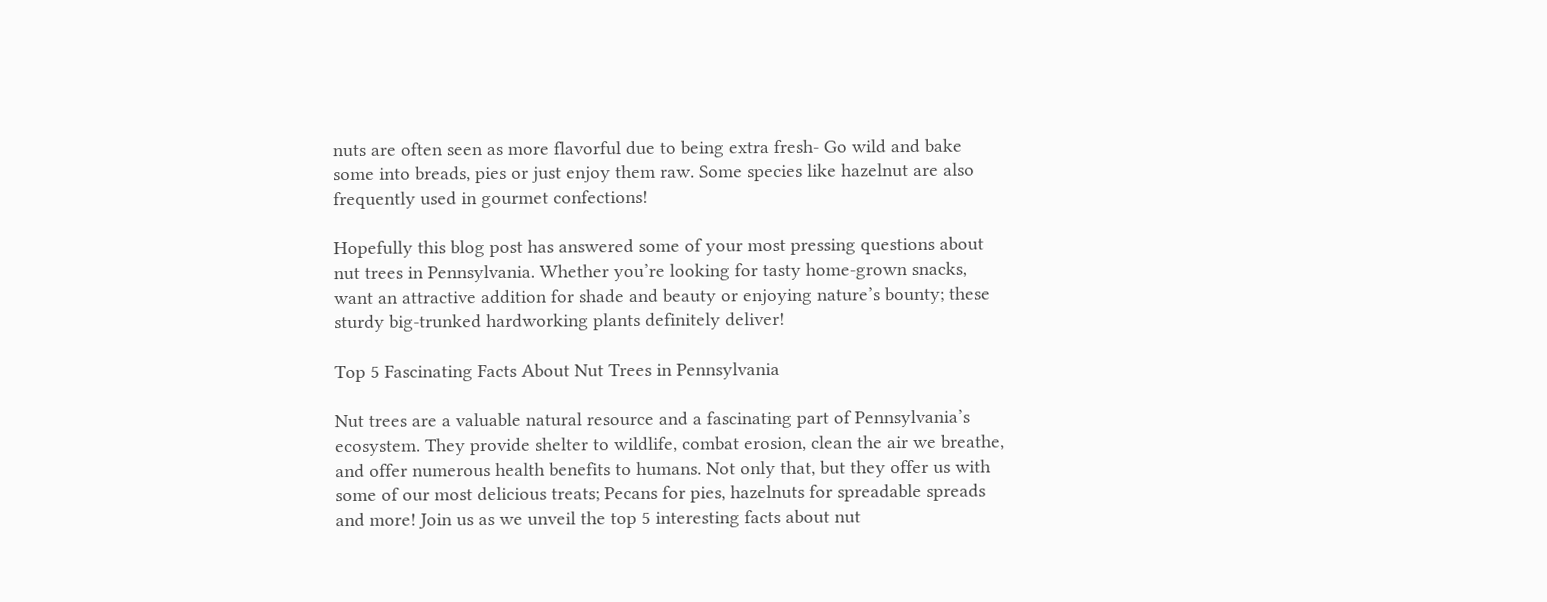nuts are often seen as more flavorful due to being extra fresh- Go wild and bake some into breads, pies or just enjoy them raw. Some species like hazelnut are also frequently used in gourmet confections!

Hopefully this blog post has answered some of your most pressing questions about nut trees in Pennsylvania. Whether you’re looking for tasty home-grown snacks, want an attractive addition for shade and beauty or enjoying nature’s bounty; these sturdy big-trunked hardworking plants definitely deliver!

Top 5 Fascinating Facts About Nut Trees in Pennsylvania

Nut trees are a valuable natural resource and a fascinating part of Pennsylvania’s ecosystem. They provide shelter to wildlife, combat erosion, clean the air we breathe, and offer numerous health benefits to humans. Not only that, but they offer us with some of our most delicious treats; Pecans for pies, hazelnuts for spreadable spreads and more! Join us as we unveil the top 5 interesting facts about nut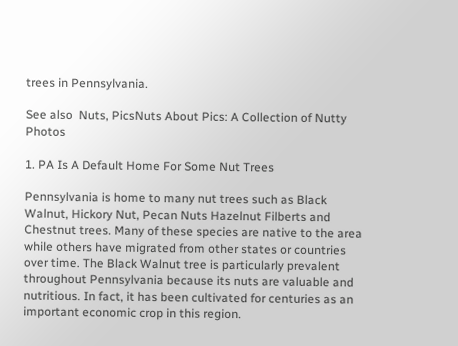trees in Pennsylvania.

See also  Nuts, PicsNuts About Pics: A Collection of Nutty Photos

1. PA Is A Default Home For Some Nut Trees

Pennsylvania is home to many nut trees such as Black Walnut, Hickory Nut, Pecan Nuts Hazelnut Filberts and Chestnut trees. Many of these species are native to the area while others have migrated from other states or countries over time. The Black Walnut tree is particularly prevalent throughout Pennsylvania because its nuts are valuable and nutritious. In fact, it has been cultivated for centuries as an important economic crop in this region.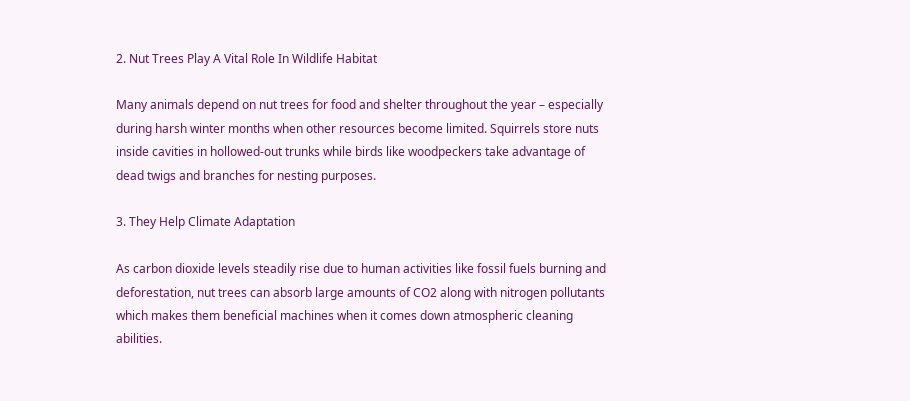2. Nut Trees Play A Vital Role In Wildlife Habitat

Many animals depend on nut trees for food and shelter throughout the year – especially during harsh winter months when other resources become limited. Squirrels store nuts inside cavities in hollowed-out trunks while birds like woodpeckers take advantage of dead twigs and branches for nesting purposes.

3. They Help Climate Adaptation

As carbon dioxide levels steadily rise due to human activities like fossil fuels burning and deforestation, nut trees can absorb large amounts of CO2 along with nitrogen pollutants which makes them beneficial machines when it comes down atmospheric cleaning abilities.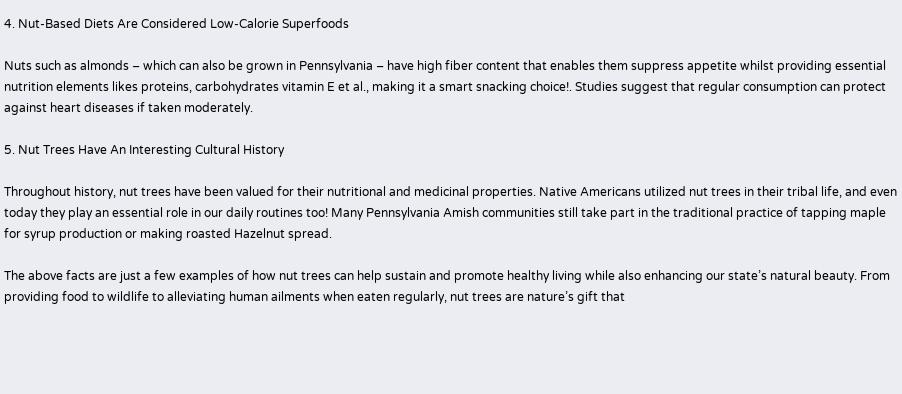4. Nut-Based Diets Are Considered Low-Calorie Superfoods

Nuts such as almonds – which can also be grown in Pennsylvania – have high fiber content that enables them suppress appetite whilst providing essential nutrition elements likes proteins, carbohydrates vitamin E et al., making it a smart snacking choice!. Studies suggest that regular consumption can protect against heart diseases if taken moderately.

5. Nut Trees Have An Interesting Cultural History

Throughout history, nut trees have been valued for their nutritional and medicinal properties. Native Americans utilized nut trees in their tribal life, and even today they play an essential role in our daily routines too! Many Pennsylvania Amish communities still take part in the traditional practice of tapping maple for syrup production or making roasted Hazelnut spread.

The above facts are just a few examples of how nut trees can help sustain and promote healthy living while also enhancing our state’s natural beauty. From providing food to wildlife to alleviating human ailments when eaten regularly, nut trees are nature’s gift that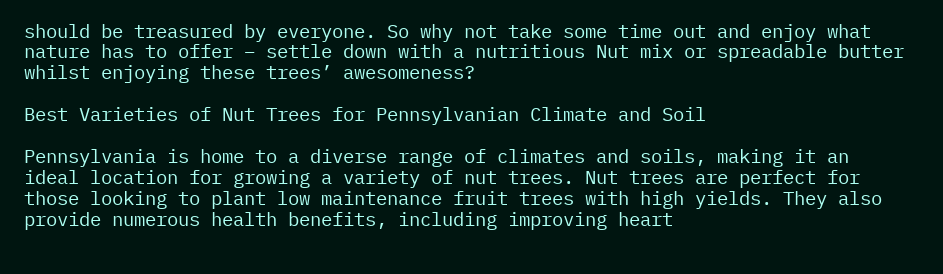should be treasured by everyone. So why not take some time out and enjoy what nature has to offer – settle down with a nutritious Nut mix or spreadable butter whilst enjoying these trees’ awesomeness?

Best Varieties of Nut Trees for Pennsylvanian Climate and Soil

Pennsylvania is home to a diverse range of climates and soils, making it an ideal location for growing a variety of nut trees. Nut trees are perfect for those looking to plant low maintenance fruit trees with high yields. They also provide numerous health benefits, including improving heart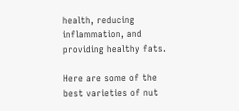health, reducing inflammation, and providing healthy fats.

Here are some of the best varieties of nut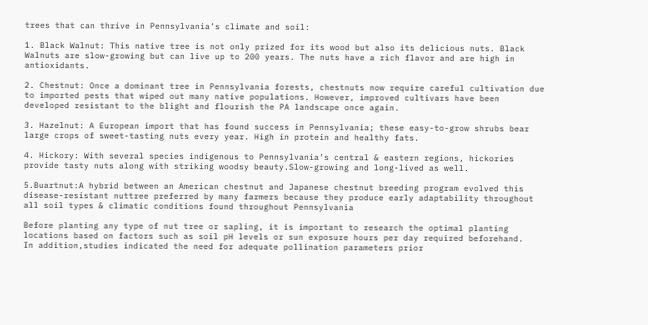trees that can thrive in Pennsylvania’s climate and soil:

1. Black Walnut: This native tree is not only prized for its wood but also its delicious nuts. Black Walnuts are slow-growing but can live up to 200 years. The nuts have a rich flavor and are high in antioxidants.

2. Chestnut: Once a dominant tree in Pennsylvania forests, chestnuts now require careful cultivation due to imported pests that wiped out many native populations. However, improved cultivars have been developed resistant to the blight and flourish the PA landscape once again.

3. Hazelnut: A European import that has found success in Pennsylvania; these easy-to-grow shrubs bear large crops of sweet-tasting nuts every year. High in protein and healthy fats.

4. Hickory: With several species indigenous to Pennsylvania’s central & eastern regions, hickories provide tasty nuts along with striking woodsy beauty.Slow-growing and long-lived as well.

5.Buartnut:A hybrid between an American chestnut and Japanese chestnut breeding program evolved this disease-resistant nuttree preferred by many farmers because they produce early adaptability throughout all soil types & climatic conditions found throughout Pennsylvania

Before planting any type of nut tree or sapling, it is important to research the optimal planting locations based on factors such as soil pH levels or sun exposure hours per day required beforehand.
In addition,studies indicated the need for adequate pollination parameters prior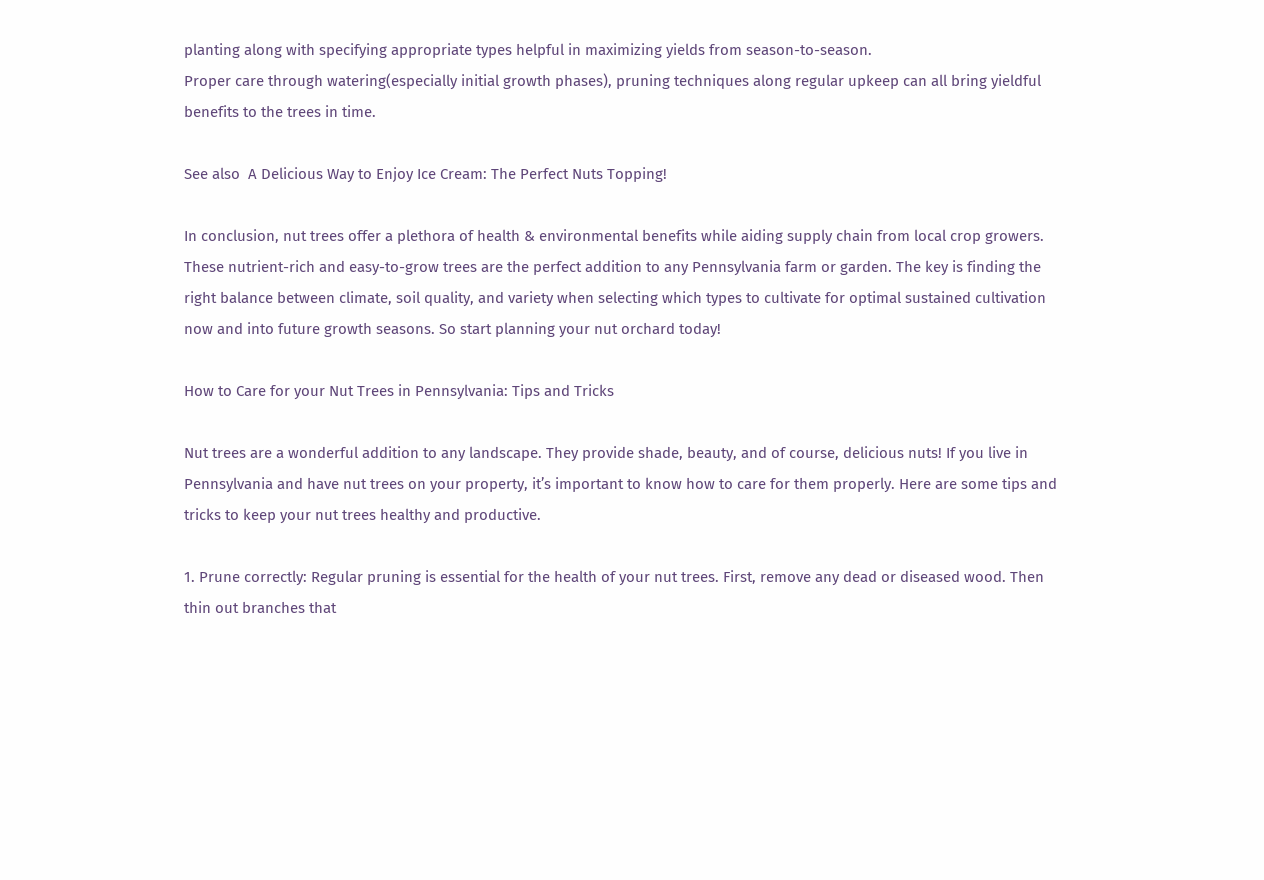planting along with specifying appropriate types helpful in maximizing yields from season-to-season.
Proper care through watering(especially initial growth phases), pruning techniques along regular upkeep can all bring yieldful benefits to the trees in time.

See also  A Delicious Way to Enjoy Ice Cream: The Perfect Nuts Topping!

In conclusion, nut trees offer a plethora of health & environmental benefits while aiding supply chain from local crop growers. These nutrient-rich and easy-to-grow trees are the perfect addition to any Pennsylvania farm or garden. The key is finding the right balance between climate, soil quality, and variety when selecting which types to cultivate for optimal sustained cultivation now and into future growth seasons. So start planning your nut orchard today!

How to Care for your Nut Trees in Pennsylvania: Tips and Tricks

Nut trees are a wonderful addition to any landscape. They provide shade, beauty, and of course, delicious nuts! If you live in Pennsylvania and have nut trees on your property, it’s important to know how to care for them properly. Here are some tips and tricks to keep your nut trees healthy and productive.

1. Prune correctly: Regular pruning is essential for the health of your nut trees. First, remove any dead or diseased wood. Then thin out branches that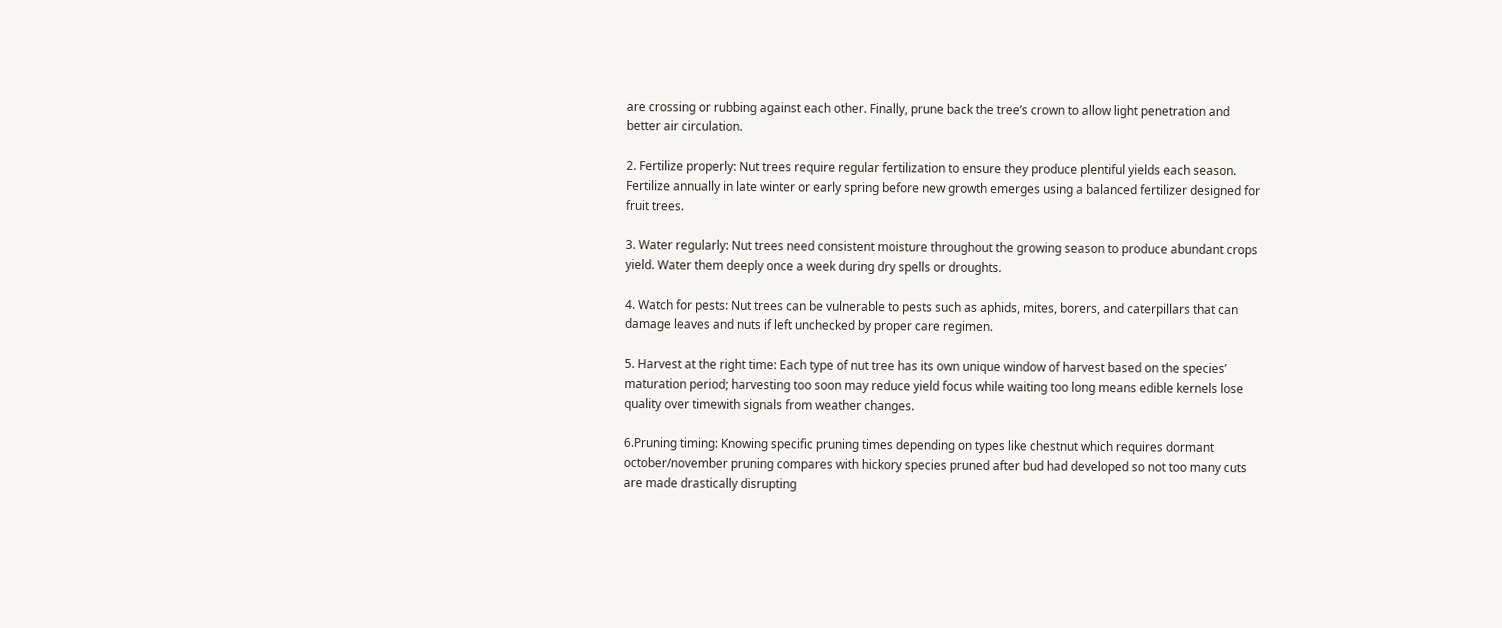are crossing or rubbing against each other. Finally, prune back the tree’s crown to allow light penetration and better air circulation.

2. Fertilize properly: Nut trees require regular fertilization to ensure they produce plentiful yields each season. Fertilize annually in late winter or early spring before new growth emerges using a balanced fertilizer designed for fruit trees.

3. Water regularly: Nut trees need consistent moisture throughout the growing season to produce abundant crops yield. Water them deeply once a week during dry spells or droughts.

4. Watch for pests: Nut trees can be vulnerable to pests such as aphids, mites, borers, and caterpillars that can damage leaves and nuts if left unchecked by proper care regimen.

5. Harvest at the right time: Each type of nut tree has its own unique window of harvest based on the species’ maturation period; harvesting too soon may reduce yield focus while waiting too long means edible kernels lose quality over timewith signals from weather changes.

6.Pruning timing: Knowing specific pruning times depending on types like chestnut which requires dormant october/november pruning compares with hickory species pruned after bud had developed so not too many cuts are made drastically disrupting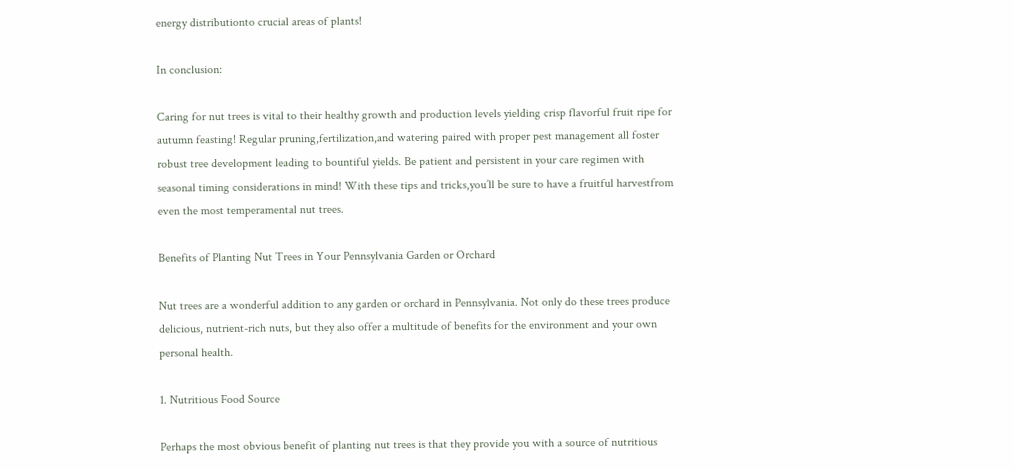energy distributionto crucial areas of plants!

In conclusion:

Caring for nut trees is vital to their healthy growth and production levels yielding crisp flavorful fruit ripe for autumn feasting! Regular pruning,fertilization,and watering paired with proper pest management all foster robust tree development leading to bountiful yields. Be patient and persistent in your care regimen with seasonal timing considerations in mind! With these tips and tricks,you’ll be sure to have a fruitful harvestfrom even the most temperamental nut trees.

Benefits of Planting Nut Trees in Your Pennsylvania Garden or Orchard

Nut trees are a wonderful addition to any garden or orchard in Pennsylvania. Not only do these trees produce delicious, nutrient-rich nuts, but they also offer a multitude of benefits for the environment and your own personal health.

1. Nutritious Food Source

Perhaps the most obvious benefit of planting nut trees is that they provide you with a source of nutritious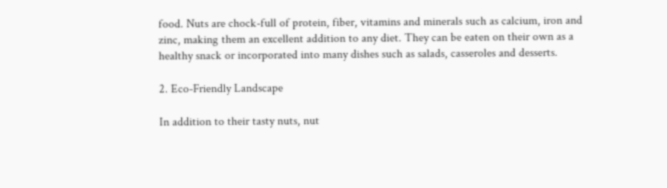food. Nuts are chock-full of protein, fiber, vitamins and minerals such as calcium, iron and zinc, making them an excellent addition to any diet. They can be eaten on their own as a healthy snack or incorporated into many dishes such as salads, casseroles and desserts.

2. Eco-Friendly Landscape

In addition to their tasty nuts, nut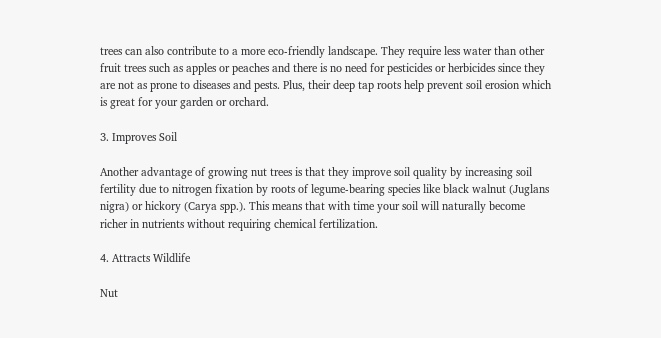trees can also contribute to a more eco-friendly landscape. They require less water than other fruit trees such as apples or peaches and there is no need for pesticides or herbicides since they are not as prone to diseases and pests. Plus, their deep tap roots help prevent soil erosion which is great for your garden or orchard.

3. Improves Soil

Another advantage of growing nut trees is that they improve soil quality by increasing soil fertility due to nitrogen fixation by roots of legume-bearing species like black walnut (Juglans nigra) or hickory (Carya spp.). This means that with time your soil will naturally become richer in nutrients without requiring chemical fertilization.

4. Attracts Wildlife

Nut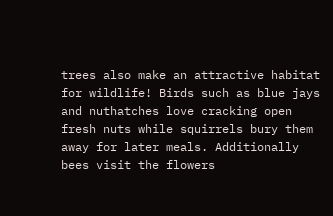trees also make an attractive habitat for wildlife! Birds such as blue jays and nuthatches love cracking open fresh nuts while squirrels bury them away for later meals. Additionally bees visit the flowers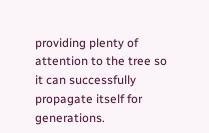providing plenty of attention to the tree so it can successfully propagate itself for generations.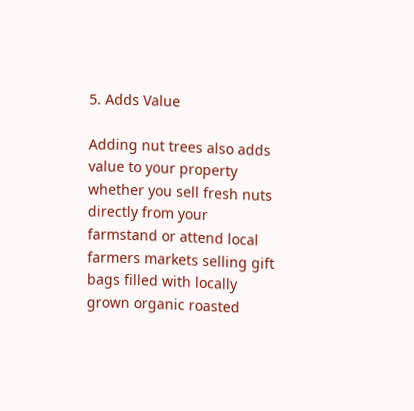5. Adds Value

Adding nut trees also adds value to your property whether you sell fresh nuts directly from your farmstand or attend local farmers markets selling gift bags filled with locally grown organic roasted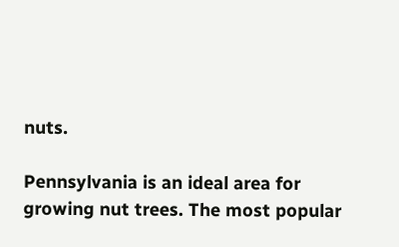nuts.

Pennsylvania is an ideal area for growing nut trees. The most popular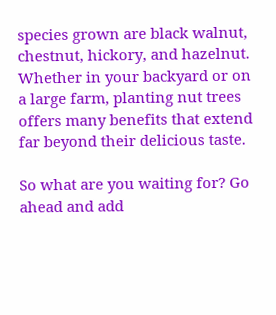species grown are black walnut, chestnut, hickory, and hazelnut. Whether in your backyard or on a large farm, planting nut trees offers many benefits that extend far beyond their delicious taste.

So what are you waiting for? Go ahead and add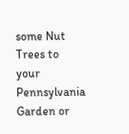some Nut Trees to your Pennsylvania Garden or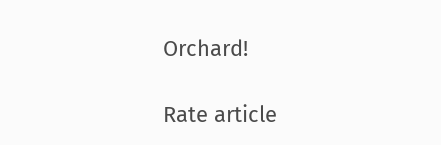Orchard!

Rate article